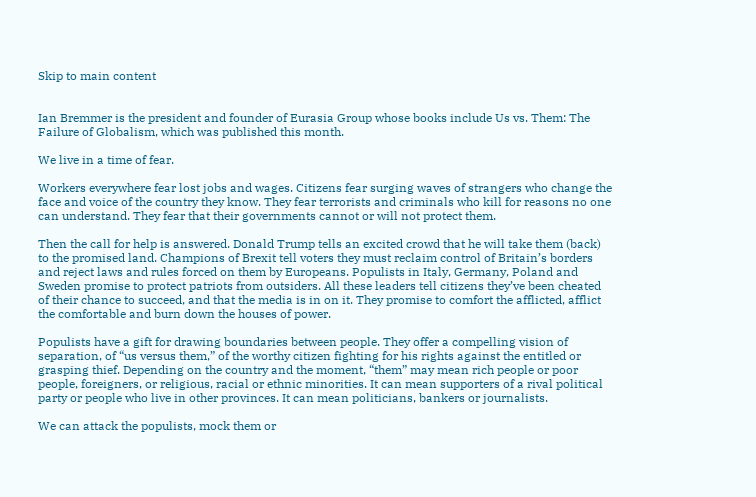Skip to main content


Ian Bremmer is the president and founder of Eurasia Group whose books include Us vs. Them: The Failure of Globalism, which was published this month.

We live in a time of fear.

Workers everywhere fear lost jobs and wages. Citizens fear surging waves of strangers who change the face and voice of the country they know. They fear terrorists and criminals who kill for reasons no one can understand. They fear that their governments cannot or will not protect them.

Then the call for help is answered. Donald Trump tells an excited crowd that he will take them (back) to the promised land. Champions of Brexit tell voters they must reclaim control of Britain’s borders and reject laws and rules forced on them by Europeans. Populists in Italy, Germany, Poland and Sweden promise to protect patriots from outsiders. All these leaders tell citizens they’ve been cheated of their chance to succeed, and that the media is in on it. They promise to comfort the afflicted, afflict the comfortable and burn down the houses of power.

Populists have a gift for drawing boundaries between people. They offer a compelling vision of separation, of “us versus them,” of the worthy citizen fighting for his rights against the entitled or grasping thief. Depending on the country and the moment, “them” may mean rich people or poor people, foreigners, or religious, racial or ethnic minorities. It can mean supporters of a rival political party or people who live in other provinces. It can mean politicians, bankers or journalists.

We can attack the populists, mock them or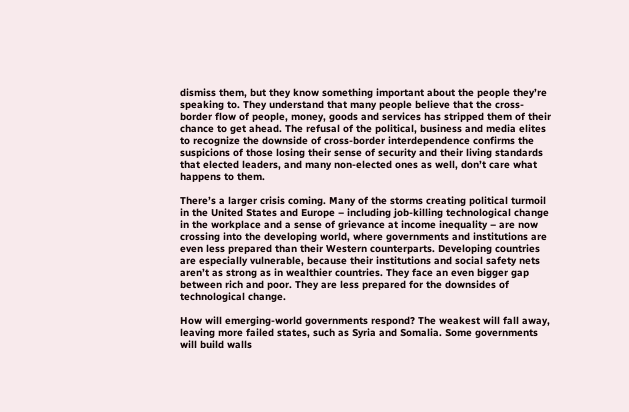dismiss them, but they know something important about the people they’re speaking to. They understand that many people believe that the cross-border flow of people, money, goods and services has stripped them of their chance to get ahead. The refusal of the political, business and media elites to recognize the downside of cross-border interdependence confirms the suspicions of those losing their sense of security and their living standards that elected leaders, and many non-elected ones as well, don’t care what happens to them.

There’s a larger crisis coming. Many of the storms creating political turmoil in the United States and Europe – including job-killing technological change in the workplace and a sense of grievance at income inequality – are now crossing into the developing world, where governments and institutions are even less prepared than their Western counterparts. Developing countries are especially vulnerable, because their institutions and social safety nets aren’t as strong as in wealthier countries. They face an even bigger gap between rich and poor. They are less prepared for the downsides of technological change.

How will emerging-world governments respond? The weakest will fall away, leaving more failed states, such as Syria and Somalia. Some governments will build walls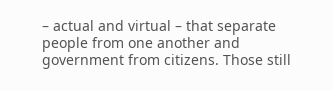– actual and virtual – that separate people from one another and government from citizens. Those still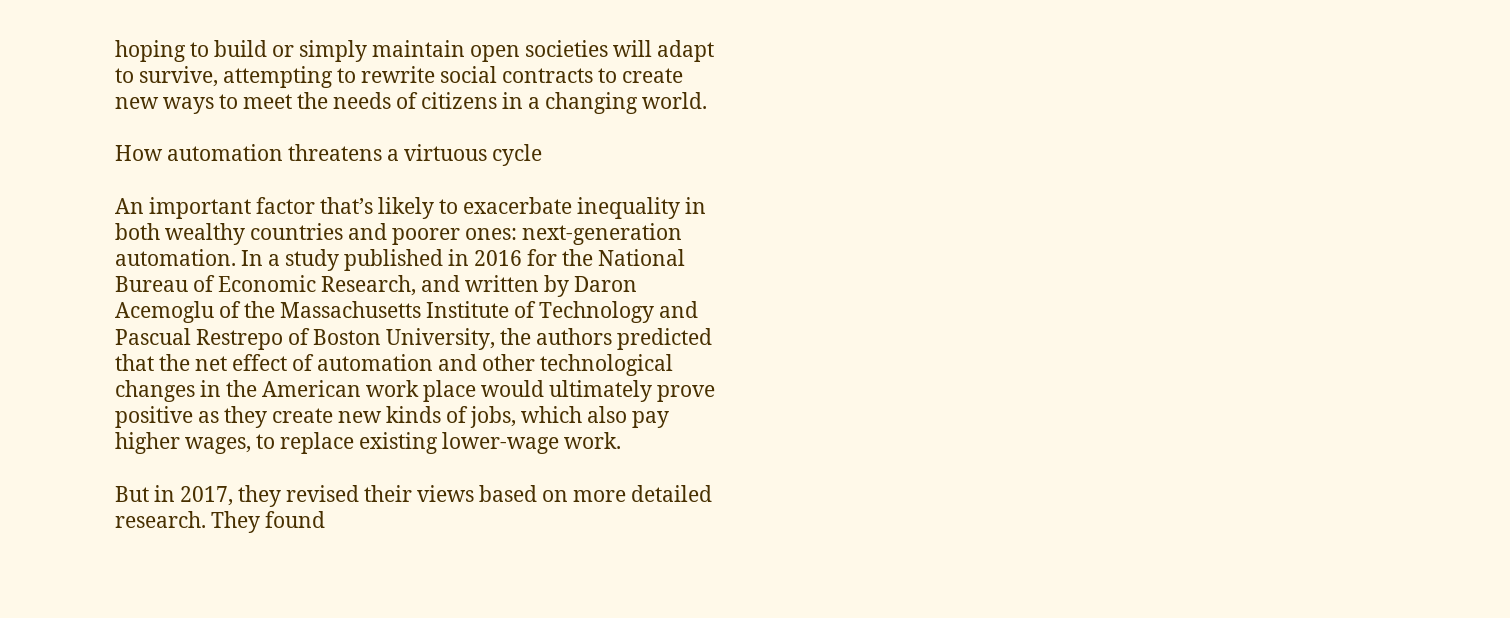hoping to build or simply maintain open societies will adapt to survive, attempting to rewrite social contracts to create new ways to meet the needs of citizens in a changing world.

How automation threatens a virtuous cycle

An important factor that’s likely to exacerbate inequality in both wealthy countries and poorer ones: next-generation automation. In a study published in 2016 for the National Bureau of Economic Research, and written by Daron Acemoglu of the Massachusetts Institute of Technology and Pascual Restrepo of Boston University, the authors predicted that the net effect of automation and other technological changes in the American work place would ultimately prove positive as they create new kinds of jobs, which also pay higher wages, to replace existing lower-wage work.

But in 2017, they revised their views based on more detailed research. They found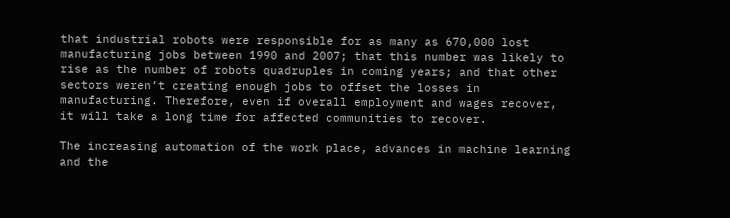that industrial robots were responsible for as many as 670,000 lost manufacturing jobs between 1990 and 2007; that this number was likely to rise as the number of robots quadruples in coming years; and that other sectors weren’t creating enough jobs to offset the losses in manufacturing. Therefore, even if overall employment and wages recover, it will take a long time for affected communities to recover.

The increasing automation of the work place, advances in machine learning and the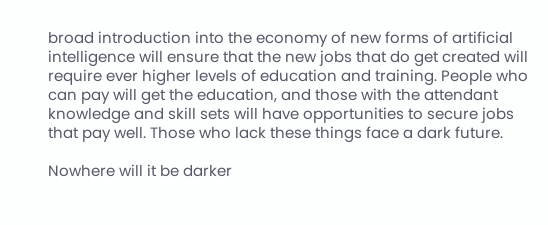broad introduction into the economy of new forms of artificial intelligence will ensure that the new jobs that do get created will require ever higher levels of education and training. People who can pay will get the education, and those with the attendant knowledge and skill sets will have opportunities to secure jobs that pay well. Those who lack these things face a dark future.

Nowhere will it be darker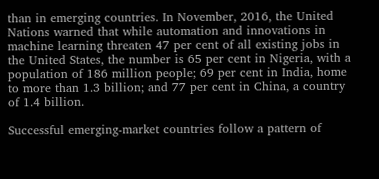than in emerging countries. In November, 2016, the United Nations warned that while automation and innovations in machine learning threaten 47 per cent of all existing jobs in the United States, the number is 65 per cent in Nigeria, with a population of 186 million people; 69 per cent in India, home to more than 1.3 billion; and 77 per cent in China, a country of 1.4 billion.

Successful emerging-market countries follow a pattern of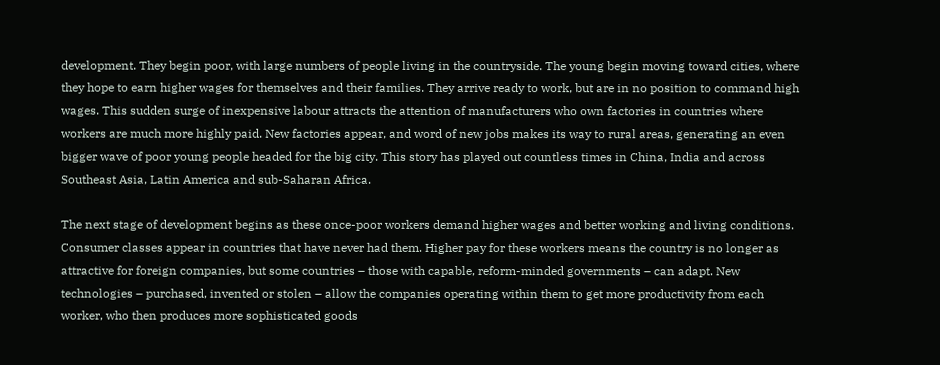development. They begin poor, with large numbers of people living in the countryside. The young begin moving toward cities, where they hope to earn higher wages for themselves and their families. They arrive ready to work, but are in no position to command high wages. This sudden surge of inexpensive labour attracts the attention of manufacturers who own factories in countries where workers are much more highly paid. New factories appear, and word of new jobs makes its way to rural areas, generating an even bigger wave of poor young people headed for the big city. This story has played out countless times in China, India and across Southeast Asia, Latin America and sub-Saharan Africa.

The next stage of development begins as these once-poor workers demand higher wages and better working and living conditions. Consumer classes appear in countries that have never had them. Higher pay for these workers means the country is no longer as attractive for foreign companies, but some countries – those with capable, reform-minded governments – can adapt. New technologies – purchased, invented or stolen – allow the companies operating within them to get more productivity from each worker, who then produces more sophisticated goods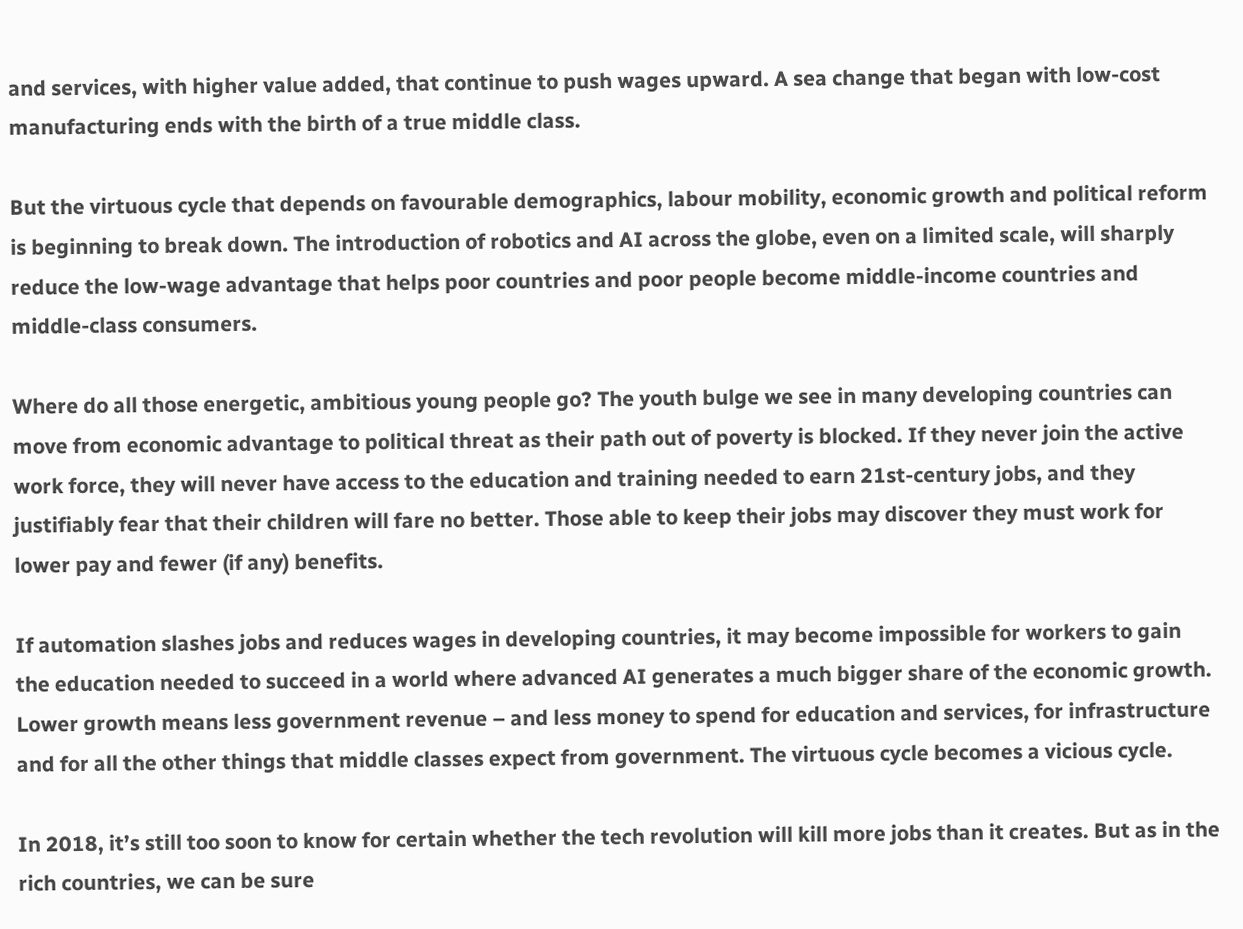and services, with higher value added, that continue to push wages upward. A sea change that began with low-cost manufacturing ends with the birth of a true middle class.

But the virtuous cycle that depends on favourable demographics, labour mobility, economic growth and political reform is beginning to break down. The introduction of robotics and AI across the globe, even on a limited scale, will sharply reduce the low-wage advantage that helps poor countries and poor people become middle-income countries and middle-class consumers.

Where do all those energetic, ambitious young people go? The youth bulge we see in many developing countries can move from economic advantage to political threat as their path out of poverty is blocked. If they never join the active work force, they will never have access to the education and training needed to earn 21st-century jobs, and they justifiably fear that their children will fare no better. Those able to keep their jobs may discover they must work for lower pay and fewer (if any) benefits.

If automation slashes jobs and reduces wages in developing countries, it may become impossible for workers to gain the education needed to succeed in a world where advanced AI generates a much bigger share of the economic growth. Lower growth means less government revenue – and less money to spend for education and services, for infrastructure and for all the other things that middle classes expect from government. The virtuous cycle becomes a vicious cycle.

In 2018, it’s still too soon to know for certain whether the tech revolution will kill more jobs than it creates. But as in the rich countries, we can be sure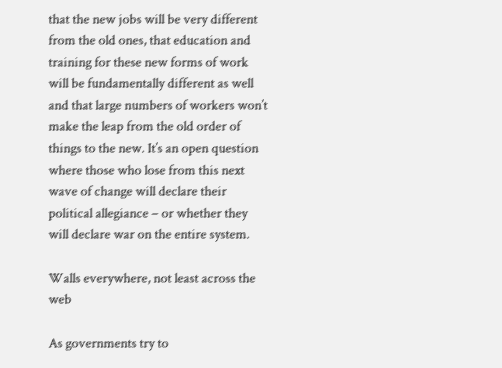that the new jobs will be very different from the old ones, that education and training for these new forms of work will be fundamentally different as well and that large numbers of workers won’t make the leap from the old order of things to the new. It’s an open question where those who lose from this next wave of change will declare their political allegiance – or whether they will declare war on the entire system.

Walls everywhere, not least across the web

As governments try to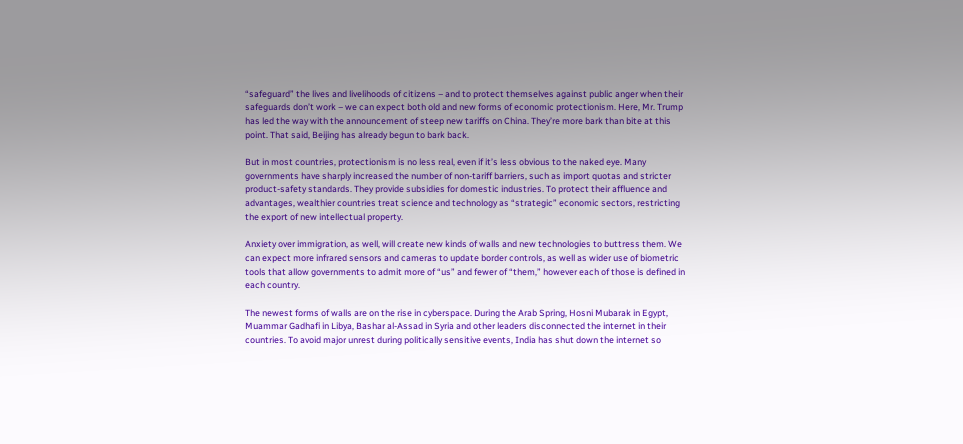“safeguard” the lives and livelihoods of citizens – and to protect themselves against public anger when their safeguards don’t work – we can expect both old and new forms of economic protectionism. Here, Mr. Trump has led the way with the announcement of steep new tariffs on China. They’re more bark than bite at this point. That said, Beijing has already begun to bark back.

But in most countries, protectionism is no less real, even if it’s less obvious to the naked eye. Many governments have sharply increased the number of non-tariff barriers, such as import quotas and stricter product-safety standards. They provide subsidies for domestic industries. To protect their affluence and advantages, wealthier countries treat science and technology as “strategic” economic sectors, restricting the export of new intellectual property.

Anxiety over immigration, as well, will create new kinds of walls and new technologies to buttress them. We can expect more infrared sensors and cameras to update border controls, as well as wider use of biometric tools that allow governments to admit more of “us” and fewer of “them,” however each of those is defined in each country.

The newest forms of walls are on the rise in cyberspace. During the Arab Spring, Hosni Mubarak in Egypt, Muammar Gadhafi in Libya, Bashar al-Assad in Syria and other leaders disconnected the internet in their countries. To avoid major unrest during politically sensitive events, India has shut down the internet so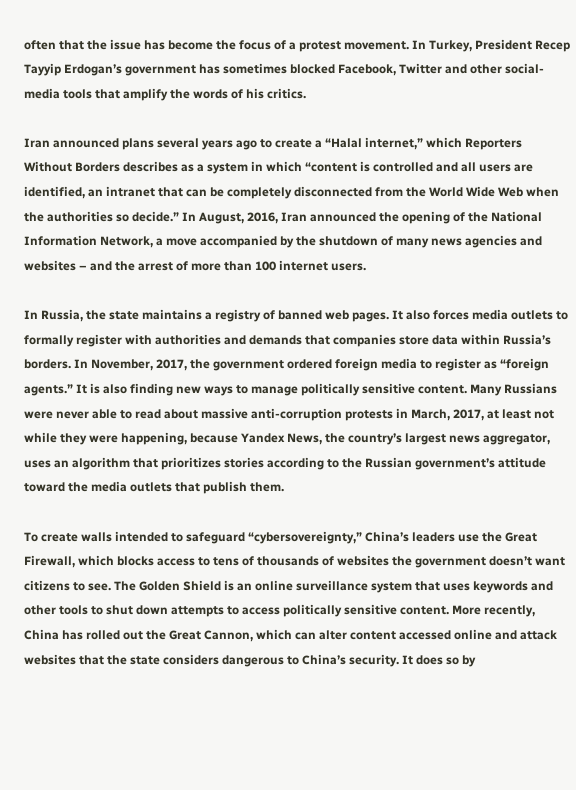often that the issue has become the focus of a protest movement. In Turkey, President Recep Tayyip Erdogan’s government has sometimes blocked Facebook, Twitter and other social-media tools that amplify the words of his critics.

Iran announced plans several years ago to create a “Halal internet,” which Reporters Without Borders describes as a system in which “content is controlled and all users are identified, an intranet that can be completely disconnected from the World Wide Web when the authorities so decide.” In August, 2016, Iran announced the opening of the National Information Network, a move accompanied by the shutdown of many news agencies and websites – and the arrest of more than 100 internet users.

In Russia, the state maintains a registry of banned web pages. It also forces media outlets to formally register with authorities and demands that companies store data within Russia’s borders. In November, 2017, the government ordered foreign media to register as “foreign agents.” It is also finding new ways to manage politically sensitive content. Many Russians were never able to read about massive anti-corruption protests in March, 2017, at least not while they were happening, because Yandex News, the country’s largest news aggregator, uses an algorithm that prioritizes stories according to the Russian government’s attitude toward the media outlets that publish them.

To create walls intended to safeguard “cybersovereignty,” China’s leaders use the Great Firewall, which blocks access to tens of thousands of websites the government doesn’t want citizens to see. The Golden Shield is an online surveillance system that uses keywords and other tools to shut down attempts to access politically sensitive content. More recently, China has rolled out the Great Cannon, which can alter content accessed online and attack websites that the state considers dangerous to China’s security. It does so by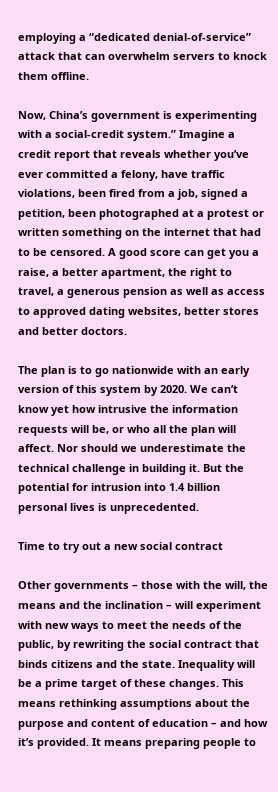employing a “dedicated denial-of-service” attack that can overwhelm servers to knock them offline.

Now, China’s government is experimenting with a social-credit system.” Imagine a credit report that reveals whether you’ve ever committed a felony, have traffic violations, been fired from a job, signed a petition, been photographed at a protest or written something on the internet that had to be censored. A good score can get you a raise, a better apartment, the right to travel, a generous pension as well as access to approved dating websites, better stores and better doctors.

The plan is to go nationwide with an early version of this system by 2020. We can’t know yet how intrusive the information requests will be, or who all the plan will affect. Nor should we underestimate the technical challenge in building it. But the potential for intrusion into 1.4 billion personal lives is unprecedented.

Time to try out a new social contract

Other governments – those with the will, the means and the inclination – will experiment with new ways to meet the needs of the public, by rewriting the social contract that binds citizens and the state. Inequality will be a prime target of these changes. This means rethinking assumptions about the purpose and content of education – and how it’s provided. It means preparing people to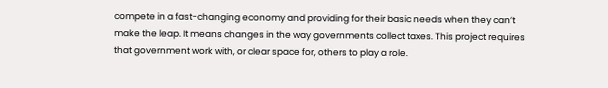compete in a fast-changing economy and providing for their basic needs when they can’t make the leap. It means changes in the way governments collect taxes. This project requires that government work with, or clear space for, others to play a role.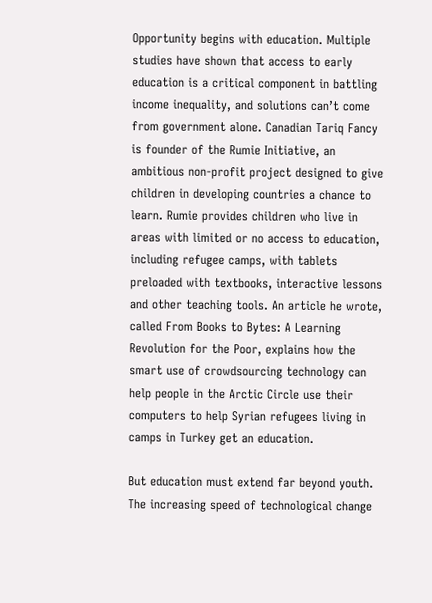Opportunity begins with education. Multiple studies have shown that access to early education is a critical component in battling income inequality, and solutions can’t come from government alone. Canadian Tariq Fancy is founder of the Rumie Initiative, an ambitious non-profit project designed to give children in developing countries a chance to learn. Rumie provides children who live in areas with limited or no access to education, including refugee camps, with tablets preloaded with textbooks, interactive lessons and other teaching tools. An article he wrote, called From Books to Bytes: A Learning Revolution for the Poor, explains how the smart use of crowdsourcing technology can help people in the Arctic Circle use their computers to help Syrian refugees living in camps in Turkey get an education.

But education must extend far beyond youth. The increasing speed of technological change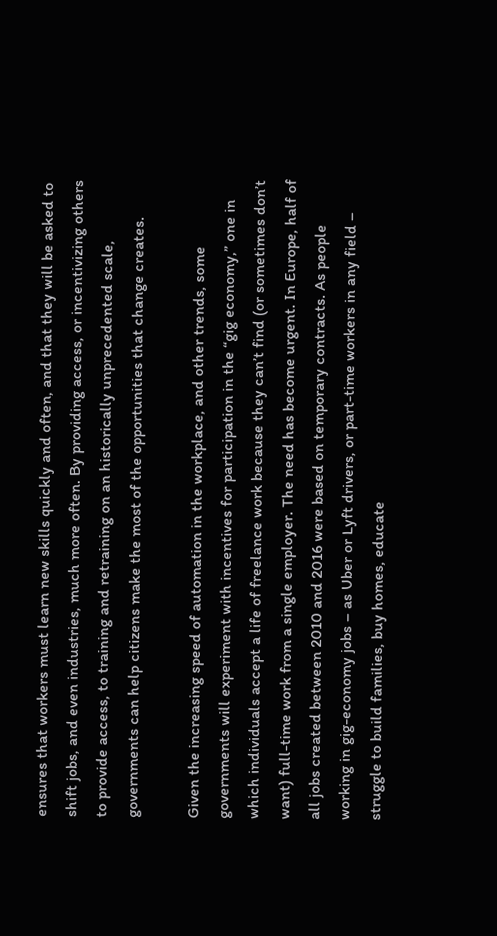ensures that workers must learn new skills quickly and often, and that they will be asked to shift jobs, and even industries, much more often. By providing access, or incentivizing others to provide access, to training and retraining on an historically unprecedented scale, governments can help citizens make the most of the opportunities that change creates.

Given the increasing speed of automation in the workplace, and other trends, some governments will experiment with incentives for participation in the “gig economy,” one in which individuals accept a life of freelance work because they can’t find (or sometimes don’t want) full-time work from a single employer. The need has become urgent. In Europe, half of all jobs created between 2010 and 2016 were based on temporary contracts. As people working in gig-economy jobs – as Uber or Lyft drivers, or part-time workers in any field – struggle to build families, buy homes, educate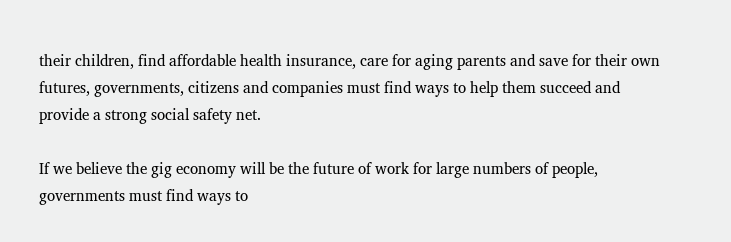their children, find affordable health insurance, care for aging parents and save for their own futures, governments, citizens and companies must find ways to help them succeed and provide a strong social safety net.

If we believe the gig economy will be the future of work for large numbers of people, governments must find ways to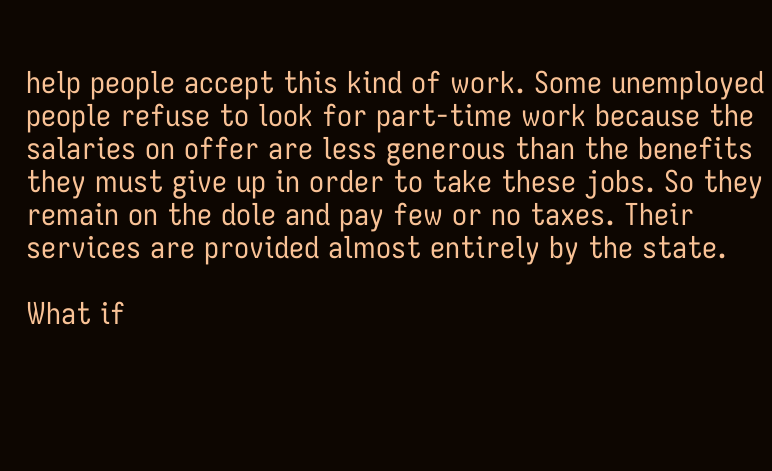help people accept this kind of work. Some unemployed people refuse to look for part-time work because the salaries on offer are less generous than the benefits they must give up in order to take these jobs. So they remain on the dole and pay few or no taxes. Their services are provided almost entirely by the state.

What if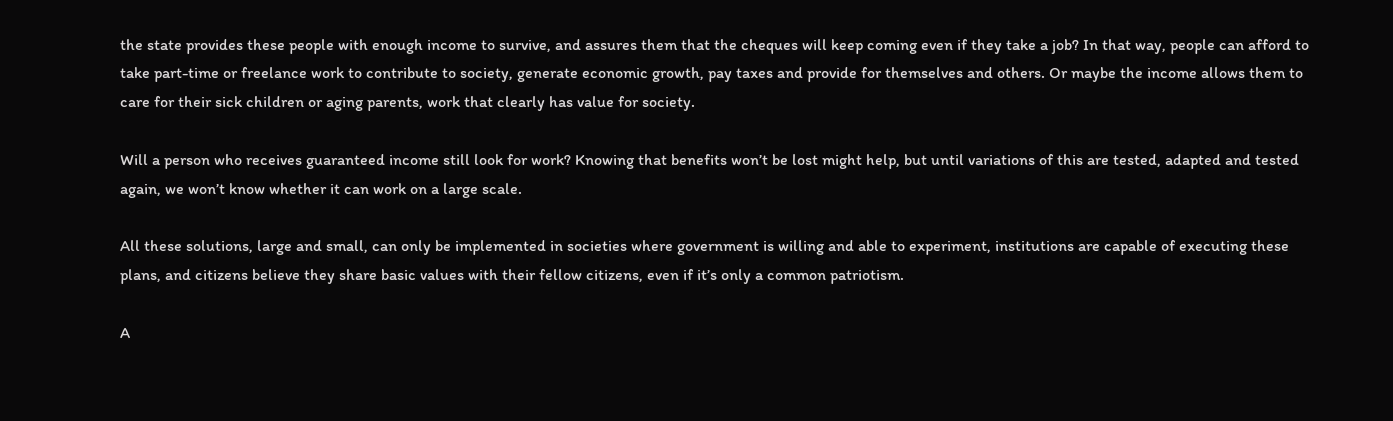the state provides these people with enough income to survive, and assures them that the cheques will keep coming even if they take a job? In that way, people can afford to take part-time or freelance work to contribute to society, generate economic growth, pay taxes and provide for themselves and others. Or maybe the income allows them to care for their sick children or aging parents, work that clearly has value for society.

Will a person who receives guaranteed income still look for work? Knowing that benefits won’t be lost might help, but until variations of this are tested, adapted and tested again, we won’t know whether it can work on a large scale.

All these solutions, large and small, can only be implemented in societies where government is willing and able to experiment, institutions are capable of executing these plans, and citizens believe they share basic values with their fellow citizens, even if it’s only a common patriotism.

A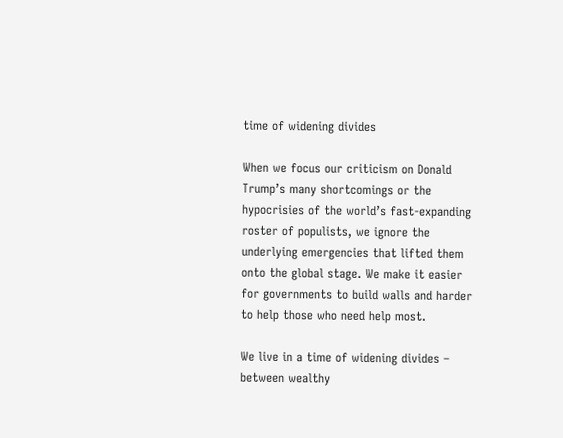time of widening divides

When we focus our criticism on Donald Trump’s many shortcomings or the hypocrisies of the world’s fast-expanding roster of populists, we ignore the underlying emergencies that lifted them onto the global stage. We make it easier for governments to build walls and harder to help those who need help most.

We live in a time of widening divides – between wealthy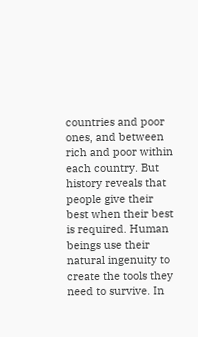countries and poor ones, and between rich and poor within each country. But history reveals that people give their best when their best is required. Human beings use their natural ingenuity to create the tools they need to survive. In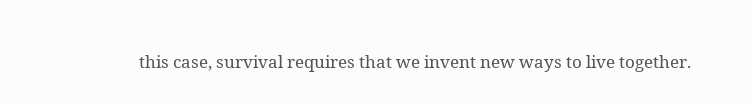this case, survival requires that we invent new ways to live together.